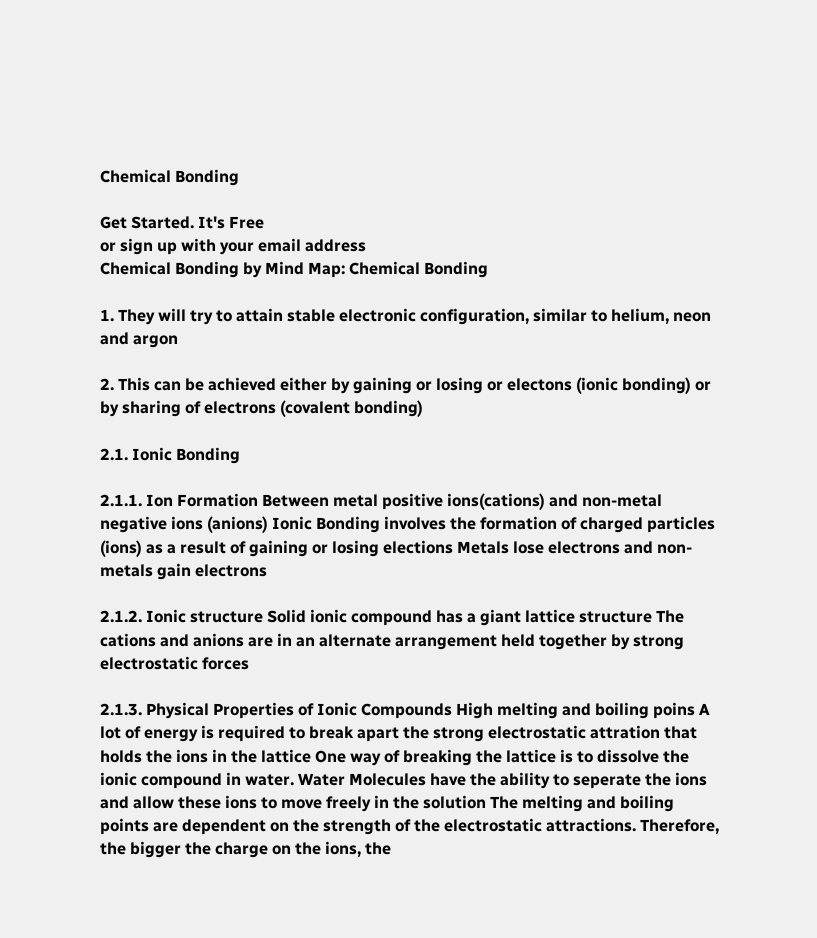Chemical Bonding

Get Started. It's Free
or sign up with your email address
Chemical Bonding by Mind Map: Chemical Bonding

1. They will try to attain stable electronic configuration, similar to helium, neon and argon

2. This can be achieved either by gaining or losing or electons (ionic bonding) or by sharing of electrons (covalent bonding)

2.1. Ionic Bonding

2.1.1. Ion Formation Between metal positive ions(cations) and non-metal negative ions (anions) Ionic Bonding involves the formation of charged particles (ions) as a result of gaining or losing elections Metals lose electrons and non-metals gain electrons

2.1.2. Ionic structure Solid ionic compound has a giant lattice structure The cations and anions are in an alternate arrangement held together by strong electrostatic forces

2.1.3. Physical Properties of Ionic Compounds High melting and boiling poins A lot of energy is required to break apart the strong electrostatic attration that holds the ions in the lattice One way of breaking the lattice is to dissolve the ionic compound in water. Water Molecules have the ability to seperate the ions and allow these ions to move freely in the solution The melting and boiling points are dependent on the strength of the electrostatic attractions. Therefore, the bigger the charge on the ions, the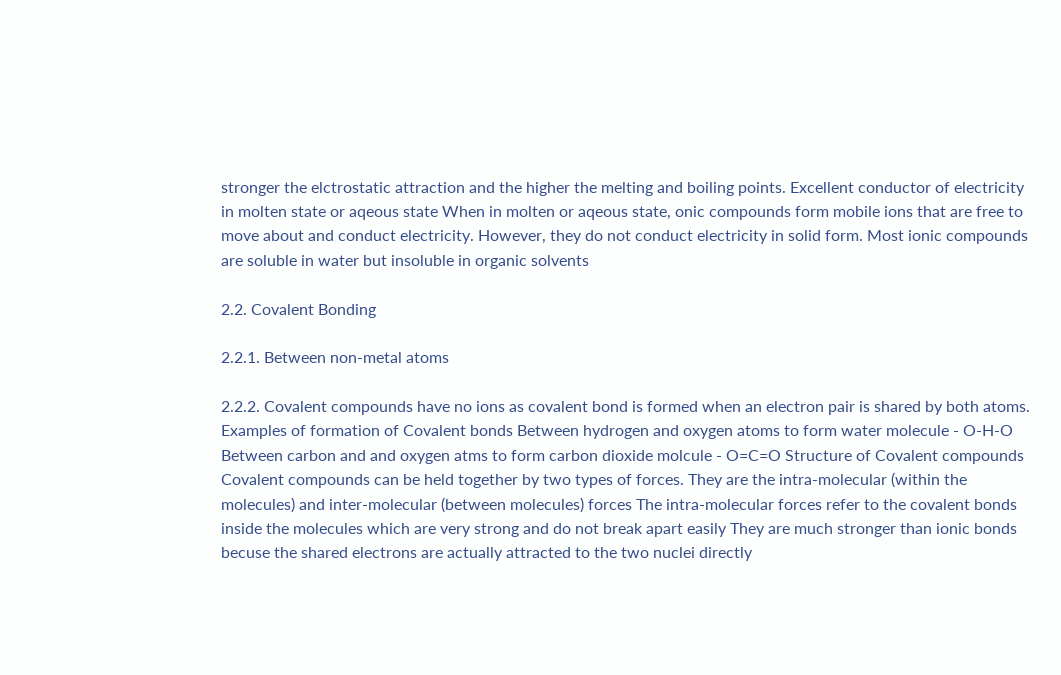stronger the elctrostatic attraction and the higher the melting and boiling points. Excellent conductor of electricity in molten state or aqeous state When in molten or aqeous state, onic compounds form mobile ions that are free to move about and conduct electricity. However, they do not conduct electricity in solid form. Most ionic compounds are soluble in water but insoluble in organic solvents

2.2. Covalent Bonding

2.2.1. Between non-metal atoms

2.2.2. Covalent compounds have no ions as covalent bond is formed when an electron pair is shared by both atoms. Examples of formation of Covalent bonds Between hydrogen and oxygen atoms to form water molecule - O-H-O Between carbon and and oxygen atms to form carbon dioxide molcule - O=C=O Structure of Covalent compounds Covalent compounds can be held together by two types of forces. They are the intra-molecular (within the molecules) and inter-molecular (between molecules) forces The intra-molecular forces refer to the covalent bonds inside the molecules which are very strong and do not break apart easily They are much stronger than ionic bonds becuse the shared electrons are actually attracted to the two nuclei directly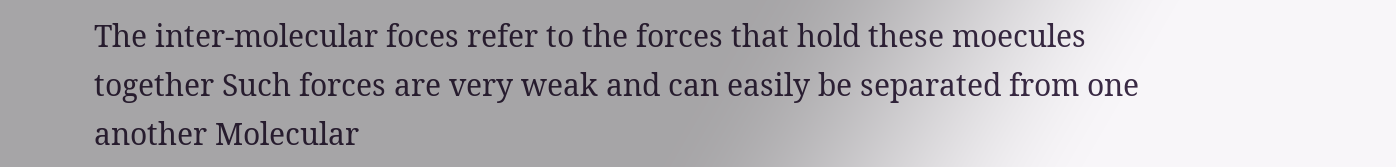The inter-molecular foces refer to the forces that hold these moecules together Such forces are very weak and can easily be separated from one another Molecular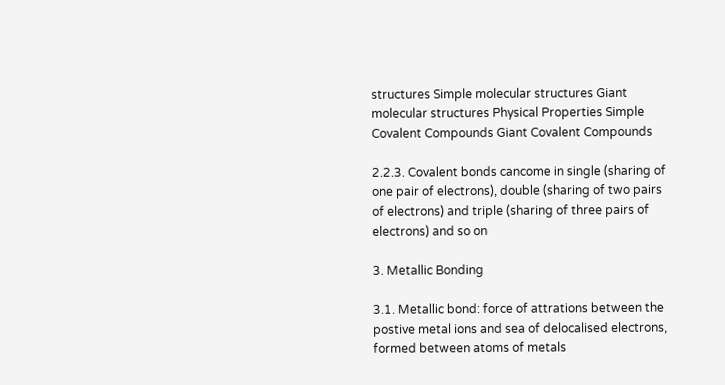structures Simple molecular structures Giant molecular structures Physical Properties Simple Covalent Compounds Giant Covalent Compounds

2.2.3. Covalent bonds cancome in single (sharing of one pair of electrons), double (sharing of two pairs of electrons) and triple (sharing of three pairs of electrons) and so on

3. Metallic Bonding

3.1. Metallic bond: force of attrations between the postive metal ions and sea of delocalised electrons, formed between atoms of metals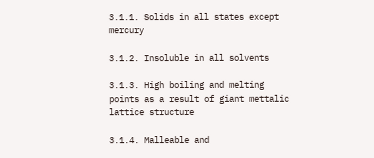3.1.1. Solids in all states except mercury

3.1.2. Insoluble in all solvents

3.1.3. High boiling and melting points as a result of giant mettalic lattice structure

3.1.4. Malleable and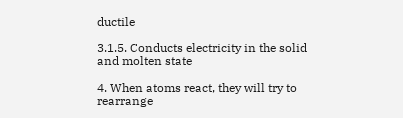ductile

3.1.5. Conducts electricity in the solid and molten state

4. When atoms react, they will try to rearrange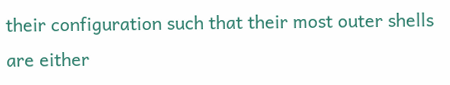their configuration such that their most outer shells are either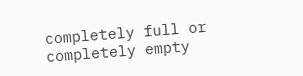completely full or completely empty